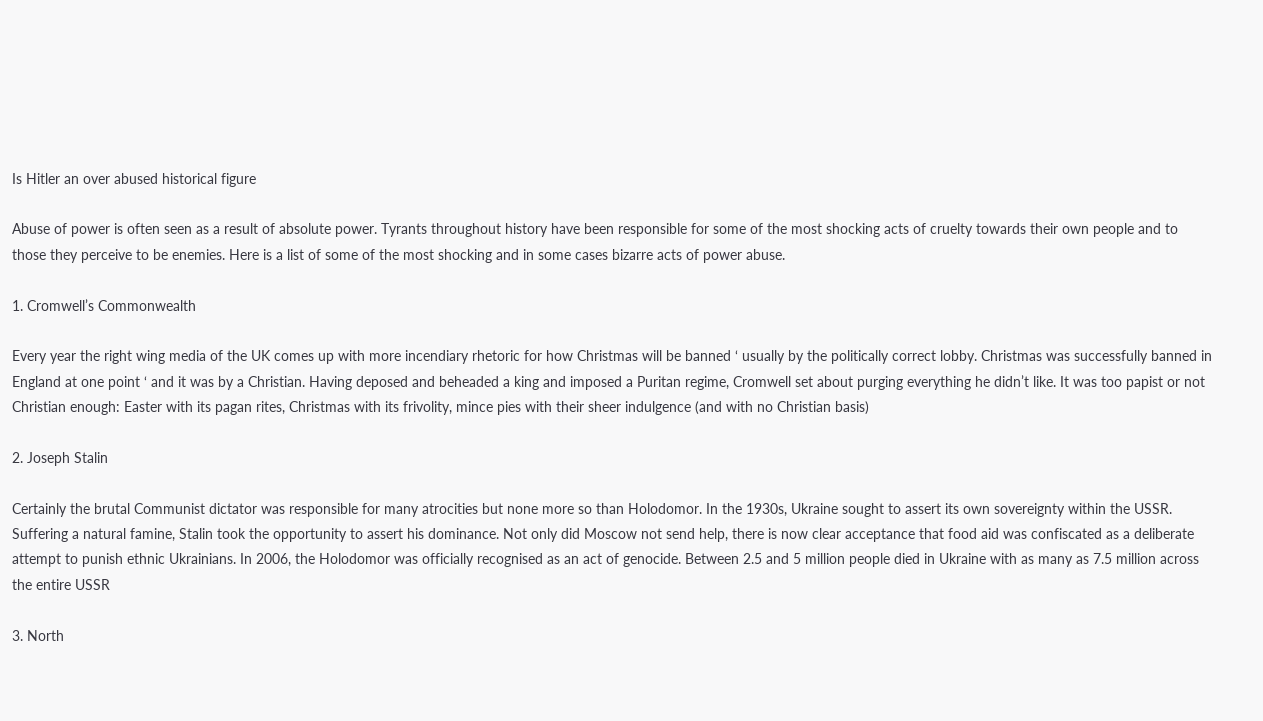Is Hitler an over abused historical figure

Abuse of power is often seen as a result of absolute power. Tyrants throughout history have been responsible for some of the most shocking acts of cruelty towards their own people and to those they perceive to be enemies. Here is a list of some of the most shocking and in some cases bizarre acts of power abuse.

1. Cromwell’s Commonwealth

Every year the right wing media of the UK comes up with more incendiary rhetoric for how Christmas will be banned ‘ usually by the politically correct lobby. Christmas was successfully banned in England at one point ‘ and it was by a Christian. Having deposed and beheaded a king and imposed a Puritan regime, Cromwell set about purging everything he didn’t like. It was too papist or not Christian enough: Easter with its pagan rites, Christmas with its frivolity, mince pies with their sheer indulgence (and with no Christian basis)

2. Joseph Stalin

Certainly the brutal Communist dictator was responsible for many atrocities but none more so than Holodomor. In the 1930s, Ukraine sought to assert its own sovereignty within the USSR. Suffering a natural famine, Stalin took the opportunity to assert his dominance. Not only did Moscow not send help, there is now clear acceptance that food aid was confiscated as a deliberate attempt to punish ethnic Ukrainians. In 2006, the Holodomor was officially recognised as an act of genocide. Between 2.5 and 5 million people died in Ukraine with as many as 7.5 million across the entire USSR

3. North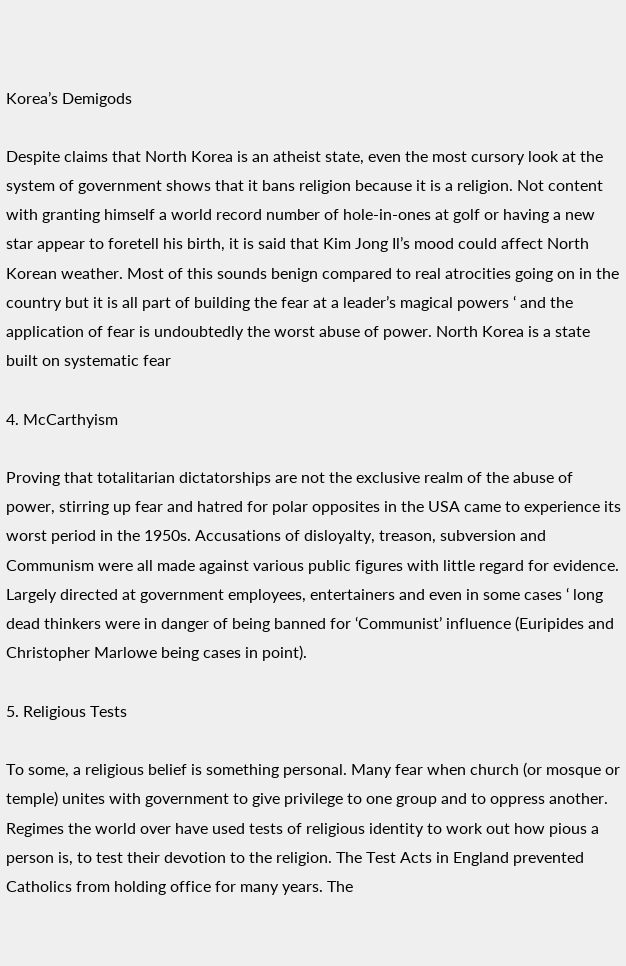Korea’s Demigods

Despite claims that North Korea is an atheist state, even the most cursory look at the system of government shows that it bans religion because it is a religion. Not content with granting himself a world record number of hole-in-ones at golf or having a new star appear to foretell his birth, it is said that Kim Jong Il’s mood could affect North Korean weather. Most of this sounds benign compared to real atrocities going on in the country but it is all part of building the fear at a leader’s magical powers ‘ and the application of fear is undoubtedly the worst abuse of power. North Korea is a state built on systematic fear

4. McCarthyism

Proving that totalitarian dictatorships are not the exclusive realm of the abuse of power, stirring up fear and hatred for polar opposites in the USA came to experience its worst period in the 1950s. Accusations of disloyalty, treason, subversion and Communism were all made against various public figures with little regard for evidence. Largely directed at government employees, entertainers and even in some cases ‘ long dead thinkers were in danger of being banned for ‘Communist’ influence (Euripides and Christopher Marlowe being cases in point).

5. Religious Tests

To some, a religious belief is something personal. Many fear when church (or mosque or temple) unites with government to give privilege to one group and to oppress another. Regimes the world over have used tests of religious identity to work out how pious a person is, to test their devotion to the religion. The Test Acts in England prevented Catholics from holding office for many years. The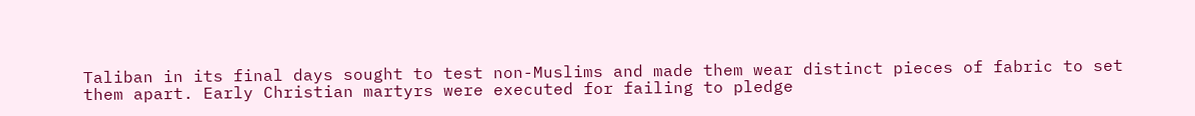Taliban in its final days sought to test non-Muslims and made them wear distinct pieces of fabric to set them apart. Early Christian martyrs were executed for failing to pledge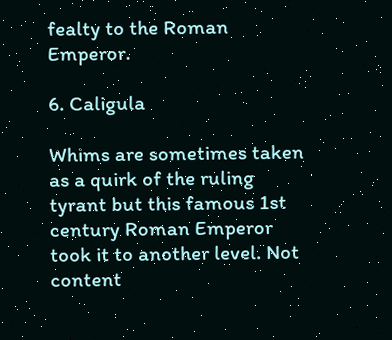fealty to the Roman Emperor.

6. Caligula

Whims are sometimes taken as a quirk of the ruling tyrant but this famous 1st century Roman Emperor took it to another level. Not content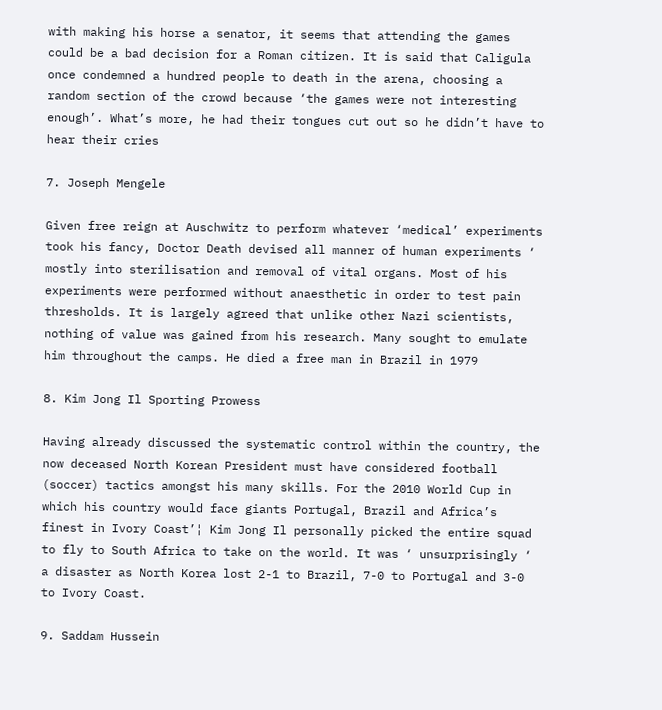with making his horse a senator, it seems that attending the games could be a bad decision for a Roman citizen. It is said that Caligula once condemned a hundred people to death in the arena, choosing a random section of the crowd because ‘the games were not interesting enough’. What’s more, he had their tongues cut out so he didn’t have to hear their cries

7. Joseph Mengele

Given free reign at Auschwitz to perform whatever ‘medical’ experiments took his fancy, Doctor Death devised all manner of human experiments ‘ mostly into sterilisation and removal of vital organs. Most of his experiments were performed without anaesthetic in order to test pain thresholds. It is largely agreed that unlike other Nazi scientists, nothing of value was gained from his research. Many sought to emulate him throughout the camps. He died a free man in Brazil in 1979

8. Kim Jong Il Sporting Prowess

Having already discussed the systematic control within the country, the now deceased North Korean President must have considered football (soccer) tactics amongst his many skills. For the 2010 World Cup in which his country would face giants Portugal, Brazil and Africa’s finest in Ivory Coast’¦ Kim Jong Il personally picked the entire squad to fly to South Africa to take on the world. It was ‘ unsurprisingly ‘ a disaster as North Korea lost 2-1 to Brazil, 7-0 to Portugal and 3-0 to Ivory Coast.

9. Saddam Hussein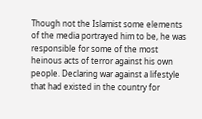Though not the Islamist some elements of the media portrayed him to be, he was responsible for some of the most heinous acts of terror against his own people. Declaring war against a lifestyle that had existed in the country for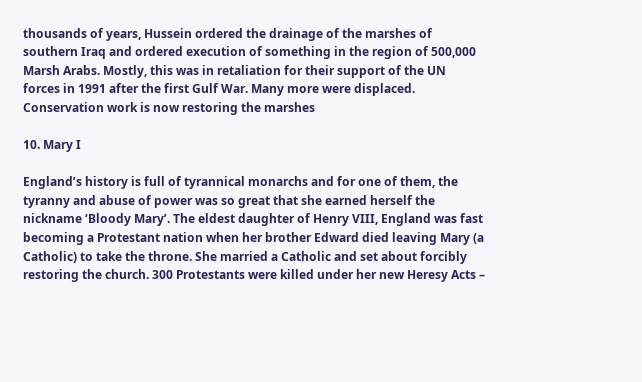thousands of years, Hussein ordered the drainage of the marshes of southern Iraq and ordered execution of something in the region of 500,000 Marsh Arabs. Mostly, this was in retaliation for their support of the UN forces in 1991 after the first Gulf War. Many more were displaced. Conservation work is now restoring the marshes

10. Mary I

England’s history is full of tyrannical monarchs and for one of them, the tyranny and abuse of power was so great that she earned herself the nickname ‘Bloody Mary’. The eldest daughter of Henry VIII, England was fast becoming a Protestant nation when her brother Edward died leaving Mary (a Catholic) to take the throne. She married a Catholic and set about forcibly restoring the church. 300 Protestants were killed under her new Heresy Acts –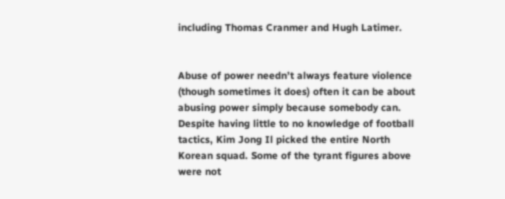including Thomas Cranmer and Hugh Latimer.


Abuse of power needn’t always feature violence (though sometimes it does) often it can be about abusing power simply because somebody can. Despite having little to no knowledge of football tactics, Kim Jong Il picked the entire North Korean squad. Some of the tyrant figures above were not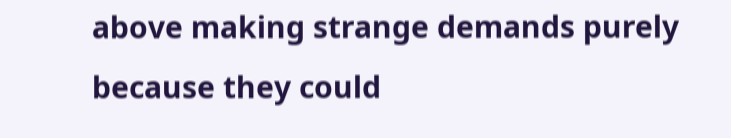above making strange demands purely because they could